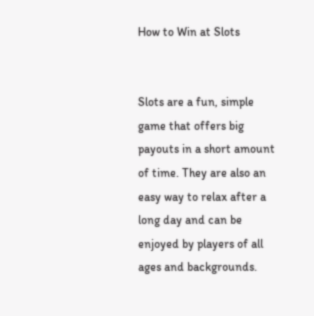How to Win at Slots


Slots are a fun, simple game that offers big payouts in a short amount of time. They are also an easy way to relax after a long day and can be enjoyed by players of all ages and backgrounds.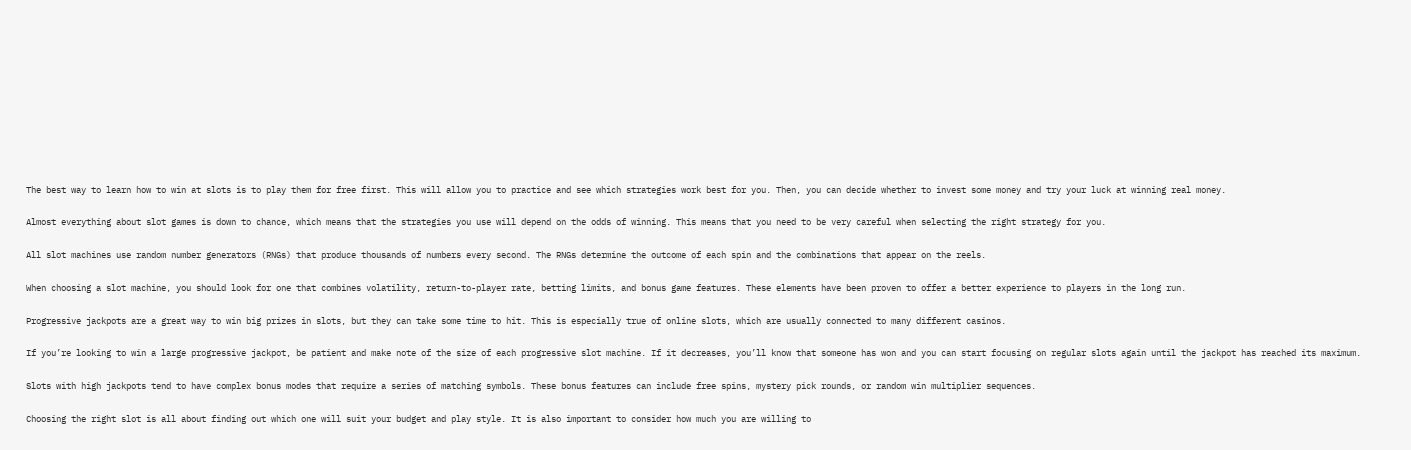The best way to learn how to win at slots is to play them for free first. This will allow you to practice and see which strategies work best for you. Then, you can decide whether to invest some money and try your luck at winning real money.

Almost everything about slot games is down to chance, which means that the strategies you use will depend on the odds of winning. This means that you need to be very careful when selecting the right strategy for you.

All slot machines use random number generators (RNGs) that produce thousands of numbers every second. The RNGs determine the outcome of each spin and the combinations that appear on the reels.

When choosing a slot machine, you should look for one that combines volatility, return-to-player rate, betting limits, and bonus game features. These elements have been proven to offer a better experience to players in the long run.

Progressive jackpots are a great way to win big prizes in slots, but they can take some time to hit. This is especially true of online slots, which are usually connected to many different casinos.

If you’re looking to win a large progressive jackpot, be patient and make note of the size of each progressive slot machine. If it decreases, you’ll know that someone has won and you can start focusing on regular slots again until the jackpot has reached its maximum.

Slots with high jackpots tend to have complex bonus modes that require a series of matching symbols. These bonus features can include free spins, mystery pick rounds, or random win multiplier sequences.

Choosing the right slot is all about finding out which one will suit your budget and play style. It is also important to consider how much you are willing to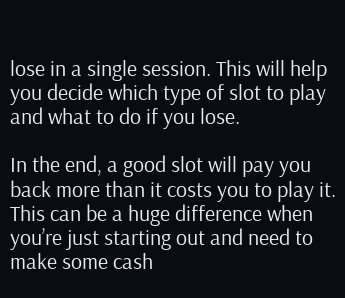lose in a single session. This will help you decide which type of slot to play and what to do if you lose.

In the end, a good slot will pay you back more than it costs you to play it. This can be a huge difference when you’re just starting out and need to make some cash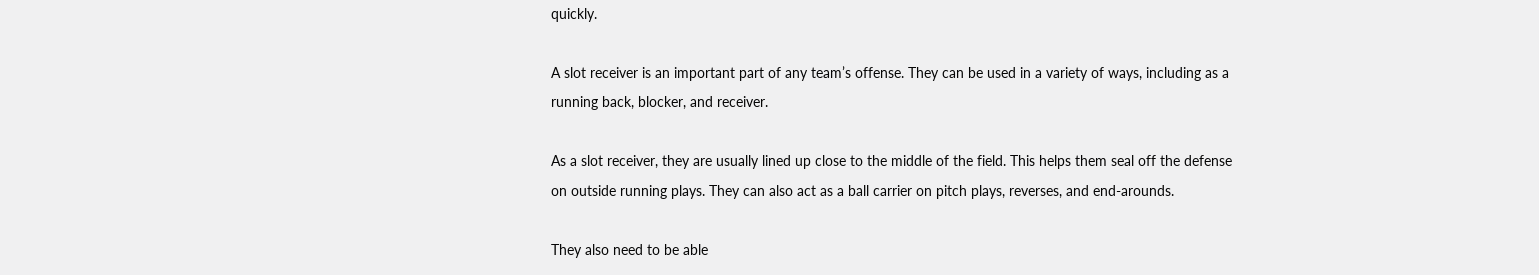quickly.

A slot receiver is an important part of any team’s offense. They can be used in a variety of ways, including as a running back, blocker, and receiver.

As a slot receiver, they are usually lined up close to the middle of the field. This helps them seal off the defense on outside running plays. They can also act as a ball carrier on pitch plays, reverses, and end-arounds.

They also need to be able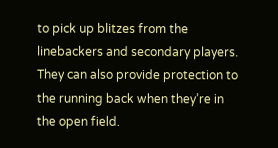to pick up blitzes from the linebackers and secondary players. They can also provide protection to the running back when they’re in the open field.